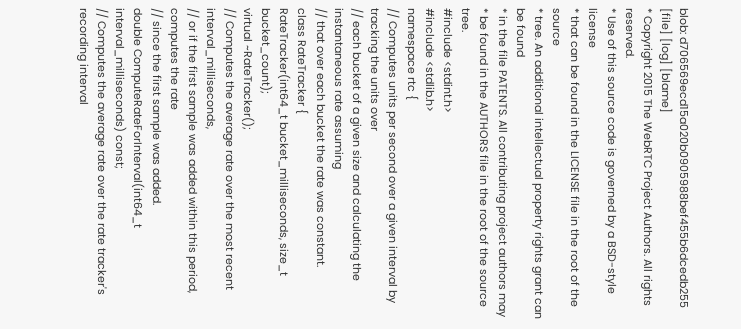blob: d706569ecd15a020b0905988bef455b6dcedb255 [file] [log] [blame]
* Copyright 2015 The WebRTC Project Authors. All rights reserved.
* Use of this source code is governed by a BSD-style license
* that can be found in the LICENSE file in the root of the source
* tree. An additional intellectual property rights grant can be found
* in the file PATENTS. All contributing project authors may
* be found in the AUTHORS file in the root of the source tree.
#include <stdint.h>
#include <stdlib.h>
namespace rtc {
// Computes units per second over a given interval by tracking the units over
// each bucket of a given size and calculating the instantaneous rate assuming
// that over each bucket the rate was constant.
class RateTracker {
RateTracker(int64_t bucket_milliseconds, size_t bucket_count);
virtual ~RateTracker();
// Computes the average rate over the most recent interval_milliseconds,
// or if the first sample was added within this period, computes the rate
// since the first sample was added.
double ComputeRateForInterval(int64_t interval_milliseconds) const;
// Computes the average rate over the rate tracker's recording interval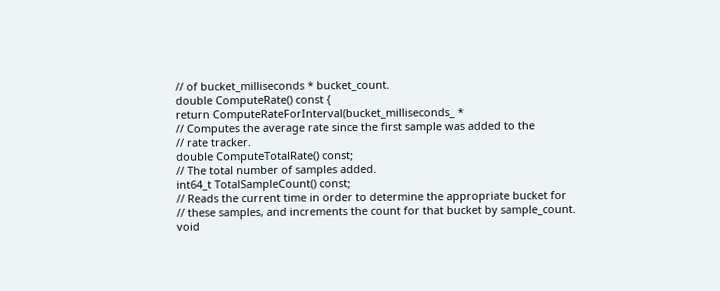// of bucket_milliseconds * bucket_count.
double ComputeRate() const {
return ComputeRateForInterval(bucket_milliseconds_ *
// Computes the average rate since the first sample was added to the
// rate tracker.
double ComputeTotalRate() const;
// The total number of samples added.
int64_t TotalSampleCount() const;
// Reads the current time in order to determine the appropriate bucket for
// these samples, and increments the count for that bucket by sample_count.
void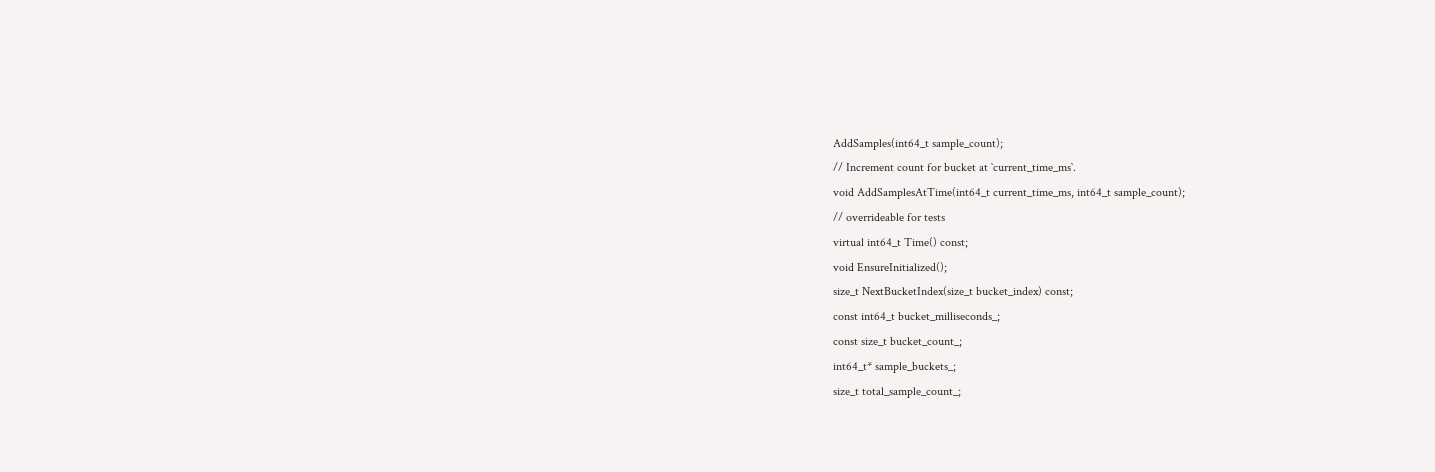AddSamples(int64_t sample_count);
// Increment count for bucket at `current_time_ms`.
void AddSamplesAtTime(int64_t current_time_ms, int64_t sample_count);
// overrideable for tests
virtual int64_t Time() const;
void EnsureInitialized();
size_t NextBucketIndex(size_t bucket_index) const;
const int64_t bucket_milliseconds_;
const size_t bucket_count_;
int64_t* sample_buckets_;
size_t total_sample_count_;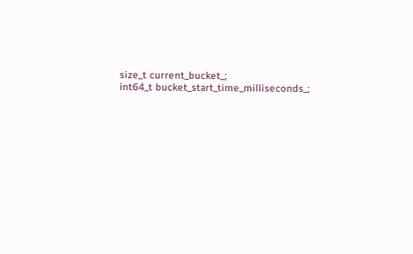size_t current_bucket_;
int64_t bucket_start_time_milliseconds_;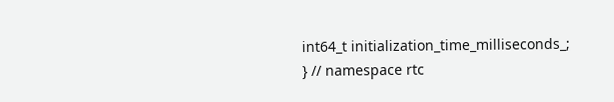int64_t initialization_time_milliseconds_;
} // namespace rtc